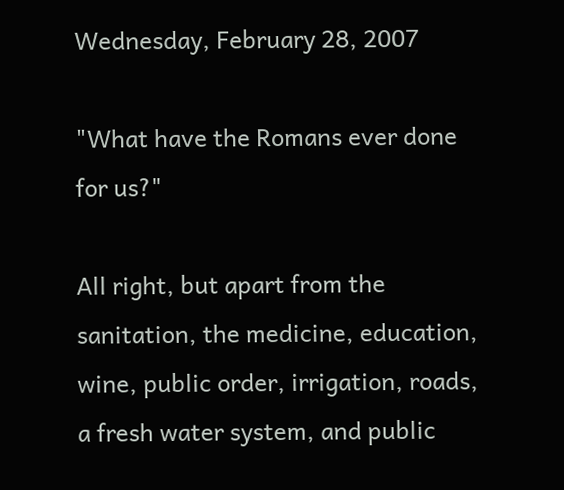Wednesday, February 28, 2007

"What have the Romans ever done for us?"

All right, but apart from the sanitation, the medicine, education, wine, public order, irrigation, roads, a fresh water system, and public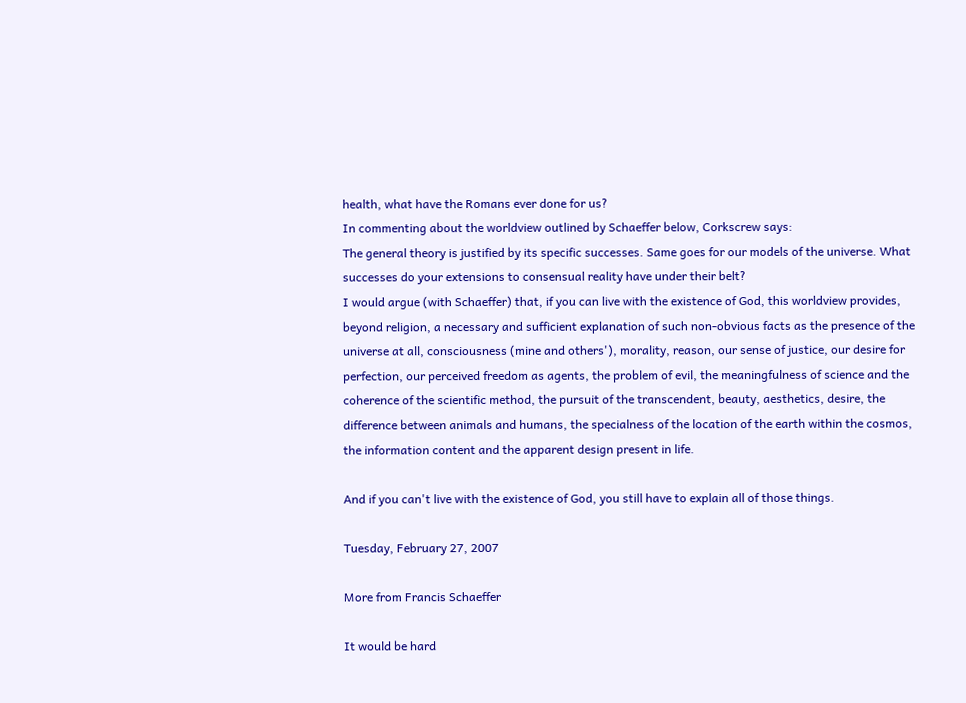health, what have the Romans ever done for us?
In commenting about the worldview outlined by Schaeffer below, Corkscrew says:
The general theory is justified by its specific successes. Same goes for our models of the universe. What successes do your extensions to consensual reality have under their belt?
I would argue (with Schaeffer) that, if you can live with the existence of God, this worldview provides, beyond religion, a necessary and sufficient explanation of such non-obvious facts as the presence of the universe at all, consciousness (mine and others'), morality, reason, our sense of justice, our desire for perfection, our perceived freedom as agents, the problem of evil, the meaningfulness of science and the coherence of the scientific method, the pursuit of the transcendent, beauty, aesthetics, desire, the difference between animals and humans, the specialness of the location of the earth within the cosmos, the information content and the apparent design present in life.

And if you can't live with the existence of God, you still have to explain all of those things.

Tuesday, February 27, 2007

More from Francis Schaeffer

It would be hard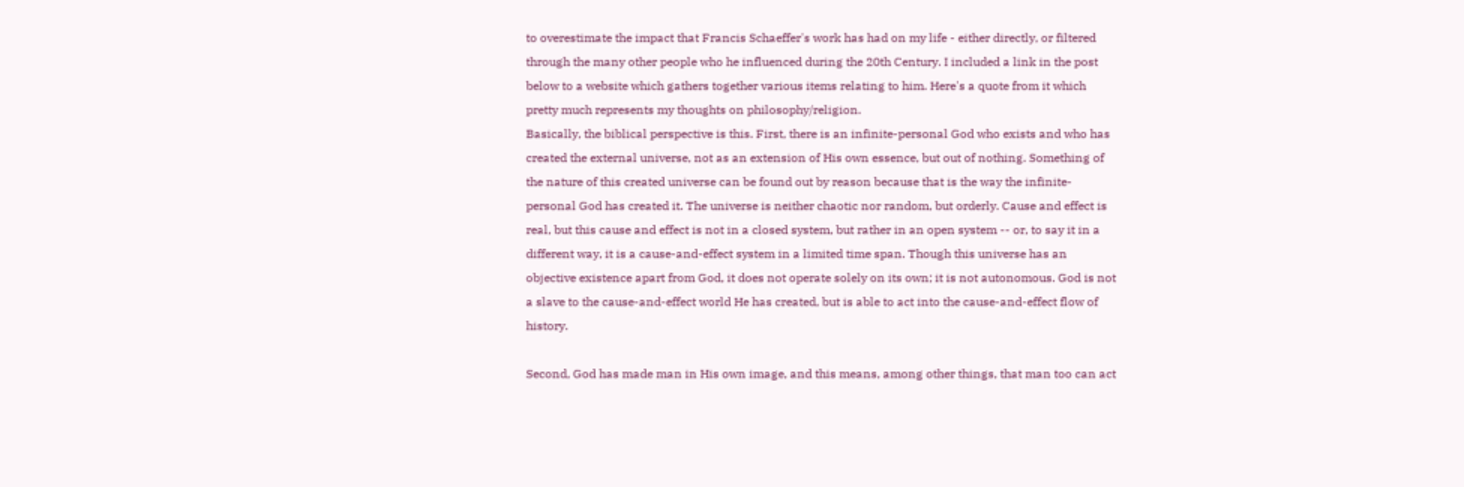to overestimate the impact that Francis Schaeffer's work has had on my life - either directly, or filtered through the many other people who he influenced during the 20th Century. I included a link in the post below to a website which gathers together various items relating to him. Here's a quote from it which pretty much represents my thoughts on philosophy/religion.
Basically, the biblical perspective is this. First, there is an infinite-personal God who exists and who has created the external universe, not as an extension of His own essence, but out of nothing. Something of the nature of this created universe can be found out by reason because that is the way the infinite-personal God has created it. The universe is neither chaotic nor random, but orderly. Cause and effect is real, but this cause and effect is not in a closed system, but rather in an open system -- or, to say it in a different way, it is a cause-and-effect system in a limited time span. Though this universe has an objective existence apart from God, it does not operate solely on its own; it is not autonomous. God is not a slave to the cause-and-effect world He has created, but is able to act into the cause-and-effect flow of history.

Second, God has made man in His own image, and this means, among other things, that man too can act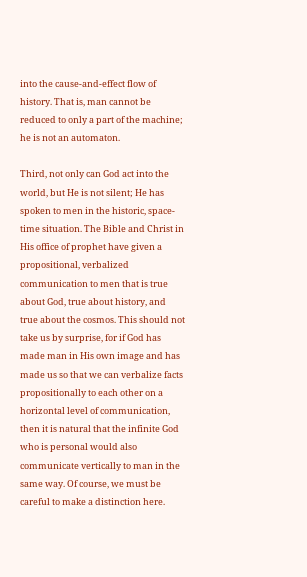into the cause-and-effect flow of history. That is, man cannot be reduced to only a part of the machine; he is not an automaton.

Third, not only can God act into the world, but He is not silent; He has spoken to men in the historic, space-time situation. The Bible and Christ in His office of prophet have given a propositional, verbalized communication to men that is true about God, true about history, and true about the cosmos. This should not take us by surprise, for if God has made man in His own image and has made us so that we can verbalize facts propositionally to each other on a horizontal level of communication, then it is natural that the infinite God who is personal would also communicate vertically to man in the same way. Of course, we must be careful to make a distinction here.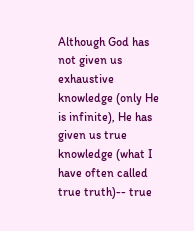Although God has not given us exhaustive knowledge (only He is infinite), He has given us true knowledge (what I have often called true truth)-- true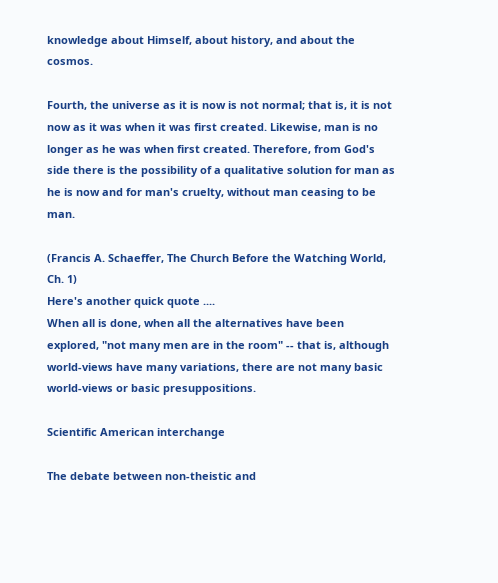knowledge about Himself, about history, and about the cosmos.

Fourth, the universe as it is now is not normal; that is, it is not now as it was when it was first created. Likewise, man is no longer as he was when first created. Therefore, from God's side there is the possibility of a qualitative solution for man as he is now and for man's cruelty, without man ceasing to be man.

(Francis A. Schaeffer, The Church Before the Watching World, Ch. 1)
Here's another quick quote ....
When all is done, when all the alternatives have been explored, "not many men are in the room" -- that is, although world-views have many variations, there are not many basic world-views or basic presuppositions.

Scientific American interchange

The debate between non-theistic and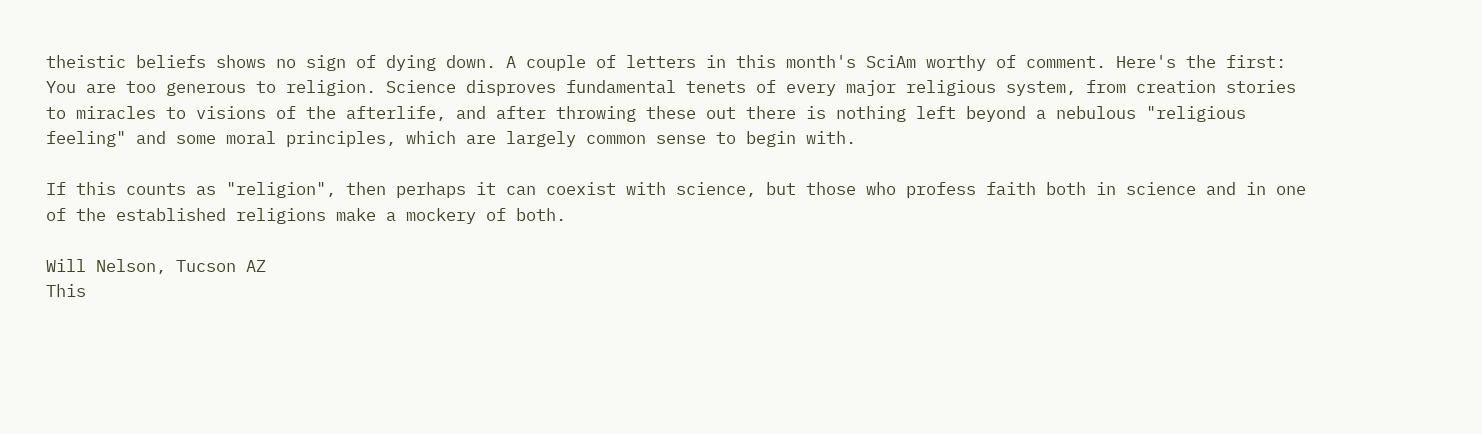theistic beliefs shows no sign of dying down. A couple of letters in this month's SciAm worthy of comment. Here's the first:
You are too generous to religion. Science disproves fundamental tenets of every major religious system, from creation stories to miracles to visions of the afterlife, and after throwing these out there is nothing left beyond a nebulous "religious feeling" and some moral principles, which are largely common sense to begin with.

If this counts as "religion", then perhaps it can coexist with science, but those who profess faith both in science and in one of the established religions make a mockery of both.

Will Nelson, Tucson AZ
This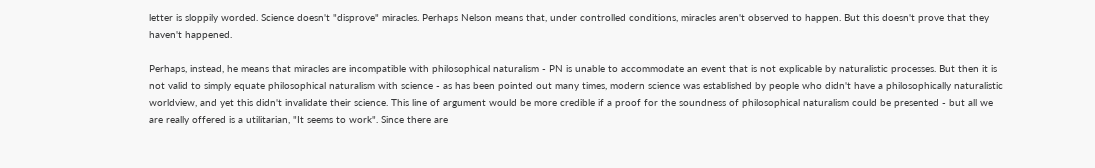letter is sloppily worded. Science doesn't "disprove" miracles. Perhaps Nelson means that, under controlled conditions, miracles aren't observed to happen. But this doesn't prove that they haven't happened.

Perhaps, instead, he means that miracles are incompatible with philosophical naturalism - PN is unable to accommodate an event that is not explicable by naturalistic processes. But then it is not valid to simply equate philosophical naturalism with science - as has been pointed out many times, modern science was established by people who didn't have a philosophically naturalistic worldview, and yet this didn't invalidate their science. This line of argument would be more credible if a proof for the soundness of philosophical naturalism could be presented - but all we are really offered is a utilitarian, "It seems to work". Since there are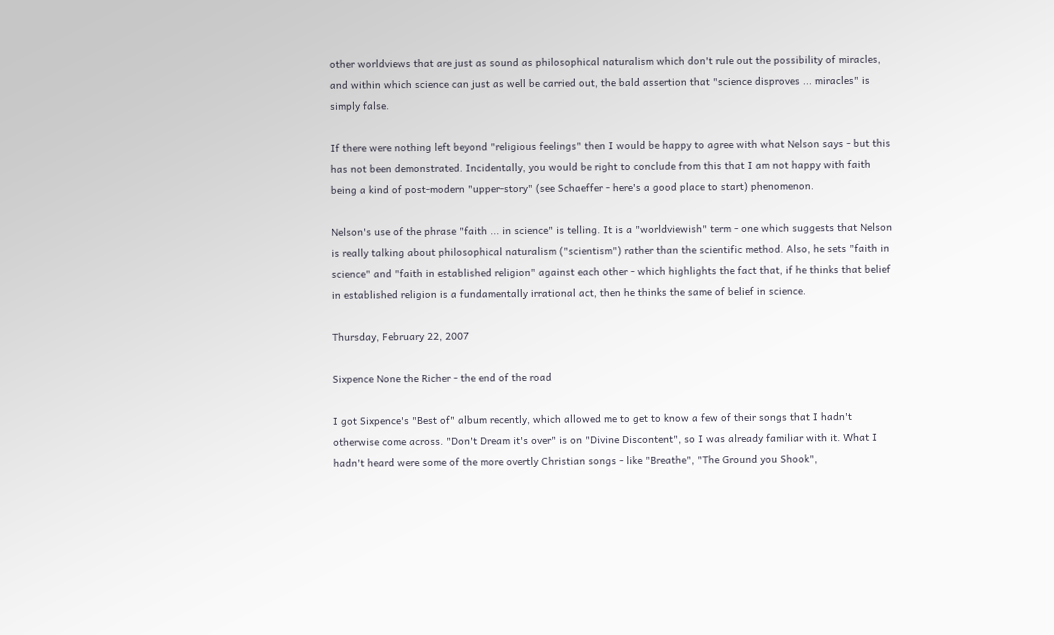other worldviews that are just as sound as philosophical naturalism which don't rule out the possibility of miracles, and within which science can just as well be carried out, the bald assertion that "science disproves ... miracles" is simply false.

If there were nothing left beyond "religious feelings" then I would be happy to agree with what Nelson says - but this has not been demonstrated. Incidentally, you would be right to conclude from this that I am not happy with faith being a kind of post-modern "upper-story" (see Schaeffer - here's a good place to start) phenomenon.

Nelson's use of the phrase "faith ... in science" is telling. It is a "worldviewish" term - one which suggests that Nelson is really talking about philosophical naturalism ("scientism") rather than the scientific method. Also, he sets "faith in science" and "faith in established religion" against each other - which highlights the fact that, if he thinks that belief in established religion is a fundamentally irrational act, then he thinks the same of belief in science.

Thursday, February 22, 2007

Sixpence None the Richer - the end of the road

I got Sixpence's "Best of" album recently, which allowed me to get to know a few of their songs that I hadn't otherwise come across. "Don't Dream it's over" is on "Divine Discontent", so I was already familiar with it. What I hadn't heard were some of the more overtly Christian songs - like "Breathe", "The Ground you Shook",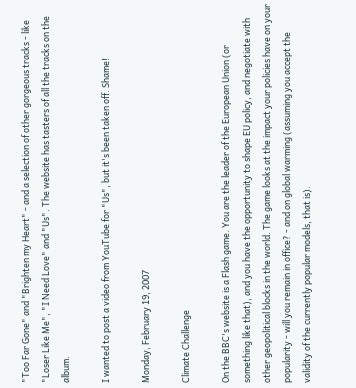"Too Far Gone" and "Brighten my Heart" - and a selection of other gorgeous tracks - like "Loser Like Me", "I Need Love" and "Us". The website has tasters of all the tracks on the album.

I wanted to post a video from YouTube for "Us", but it's been taken off. Shame!

Monday, February 19, 2007

Climate Challenge

On the BBC's website is a Flash game. You are the leader of the European Union (or something like that), and you have the opportunity to shape EU policy, and negotiate with other geopolitical blocks in the world. The game looks at the impact your policies have on your popularity - will you remain in office? - and on global warming (assuming you accept the validity of the currently popular models, that is).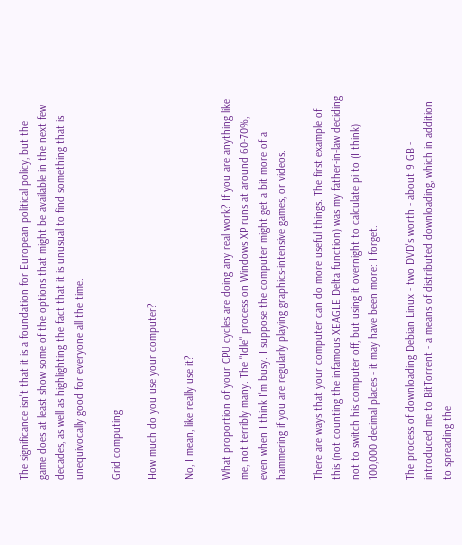The significance isn't that it is a foundation for European political policy, but the game does at least show some of the options that might be available in the next few decades, as well as highlighting the fact that it is unusual to find something that is unequivocally good for everyone all the time.

Grid computing

How much do you use your computer?

No, I mean, like really use it?

What proportion of your CPU cycles are doing any real work? If you are anything like me, not terribly many. The "Idle" process on Windows XP runs at around 60-70%, even when I think I'm busy. I suppose the computer might get a bit more of a hammering if you are regularly playing graphics-intensive games, or videos.

There are ways that your computer can do more useful things. The first example of this (not counting the infamous XEAGLE Delta function) was my father-in-law deciding not to switch his computer off, but using it overnight to calculate pi to (I think) 100,000 decimal places - it may have been more: I forget.

The process of downloading Debian Linux - two DVD's worth - about 9 GB - introduced me to BitTorrent - a means of distributed downloading, which in addition to spreading the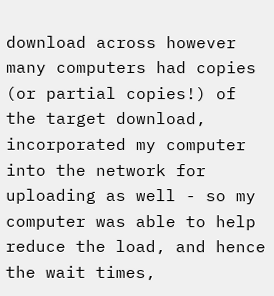download across however many computers had copies (or partial copies!) of the target download, incorporated my computer into the network for uploading as well - so my computer was able to help reduce the load, and hence the wait times,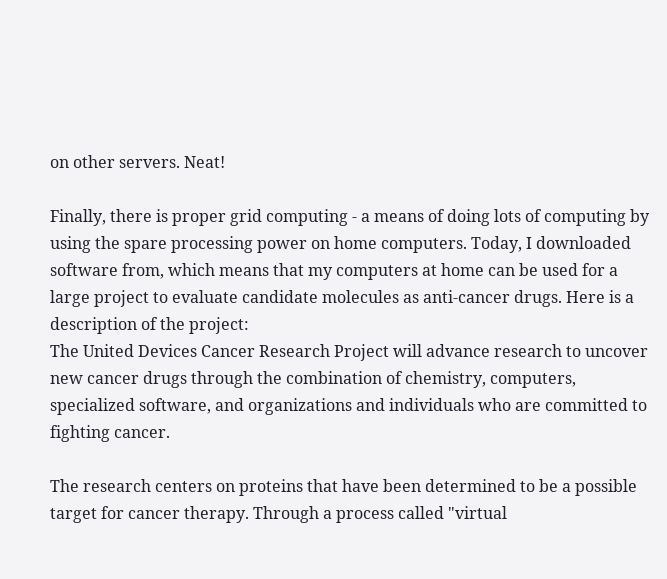on other servers. Neat!

Finally, there is proper grid computing - a means of doing lots of computing by using the spare processing power on home computers. Today, I downloaded software from, which means that my computers at home can be used for a large project to evaluate candidate molecules as anti-cancer drugs. Here is a description of the project:
The United Devices Cancer Research Project will advance research to uncover new cancer drugs through the combination of chemistry, computers, specialized software, and organizations and individuals who are committed to fighting cancer.

The research centers on proteins that have been determined to be a possible target for cancer therapy. Through a process called "virtual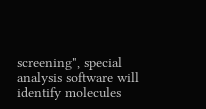screening", special analysis software will identify molecules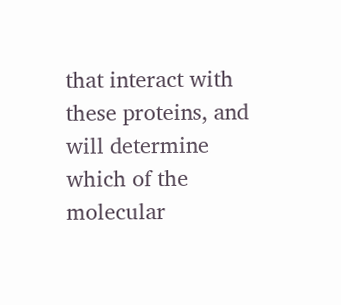that interact with these proteins, and will determine which of the molecular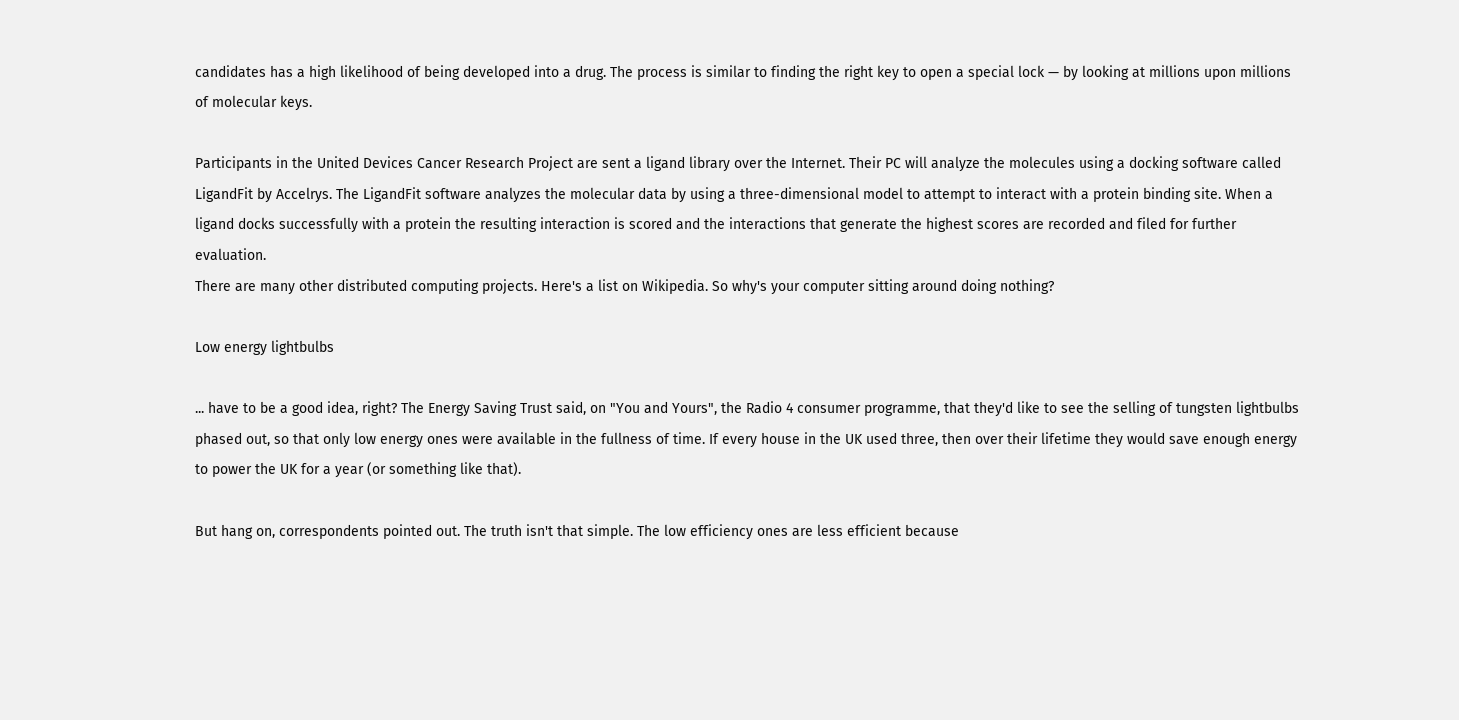candidates has a high likelihood of being developed into a drug. The process is similar to finding the right key to open a special lock — by looking at millions upon millions of molecular keys.

Participants in the United Devices Cancer Research Project are sent a ligand library over the Internet. Their PC will analyze the molecules using a docking software called LigandFit by Accelrys. The LigandFit software analyzes the molecular data by using a three-dimensional model to attempt to interact with a protein binding site. When a ligand docks successfully with a protein the resulting interaction is scored and the interactions that generate the highest scores are recorded and filed for further evaluation.
There are many other distributed computing projects. Here's a list on Wikipedia. So why's your computer sitting around doing nothing?

Low energy lightbulbs

... have to be a good idea, right? The Energy Saving Trust said, on "You and Yours", the Radio 4 consumer programme, that they'd like to see the selling of tungsten lightbulbs phased out, so that only low energy ones were available in the fullness of time. If every house in the UK used three, then over their lifetime they would save enough energy to power the UK for a year (or something like that).

But hang on, correspondents pointed out. The truth isn't that simple. The low efficiency ones are less efficient because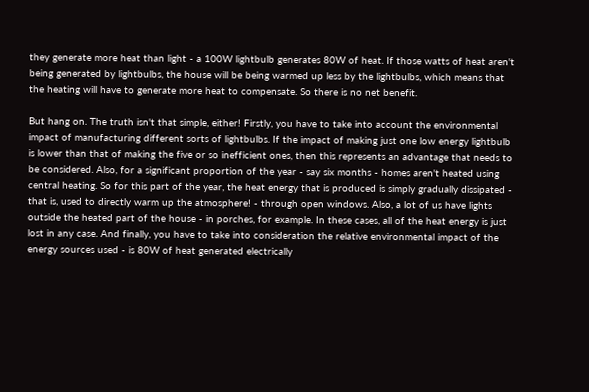they generate more heat than light - a 100W lightbulb generates 80W of heat. If those watts of heat aren't being generated by lightbulbs, the house will be being warmed up less by the lightbulbs, which means that the heating will have to generate more heat to compensate. So there is no net benefit.

But hang on. The truth isn't that simple, either! Firstly, you have to take into account the environmental impact of manufacturing different sorts of lightbulbs. If the impact of making just one low energy lightbulb is lower than that of making the five or so inefficient ones, then this represents an advantage that needs to be considered. Also, for a significant proportion of the year - say six months - homes aren't heated using central heating. So for this part of the year, the heat energy that is produced is simply gradually dissipated - that is, used to directly warm up the atmosphere! - through open windows. Also, a lot of us have lights outside the heated part of the house - in porches, for example. In these cases, all of the heat energy is just lost in any case. And finally, you have to take into consideration the relative environmental impact of the energy sources used - is 80W of heat generated electrically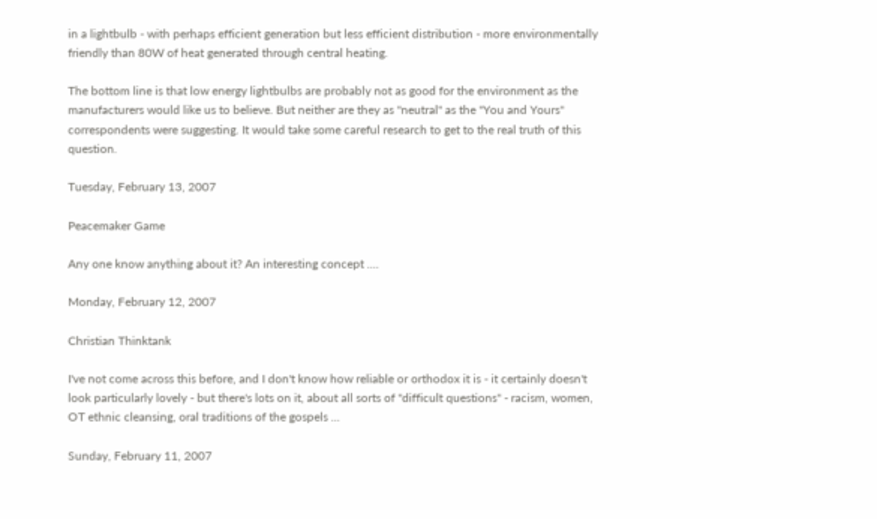in a lightbulb - with perhaps efficient generation but less efficient distribution - more environmentally friendly than 80W of heat generated through central heating.

The bottom line is that low energy lightbulbs are probably not as good for the environment as the manufacturers would like us to believe. But neither are they as "neutral" as the "You and Yours" correspondents were suggesting. It would take some careful research to get to the real truth of this question.

Tuesday, February 13, 2007

Peacemaker Game

Any one know anything about it? An interesting concept ....

Monday, February 12, 2007

Christian Thinktank

I've not come across this before, and I don't know how reliable or orthodox it is - it certainly doesn't look particularly lovely - but there's lots on it, about all sorts of "difficult questions" - racism, women, OT ethnic cleansing, oral traditions of the gospels ...

Sunday, February 11, 2007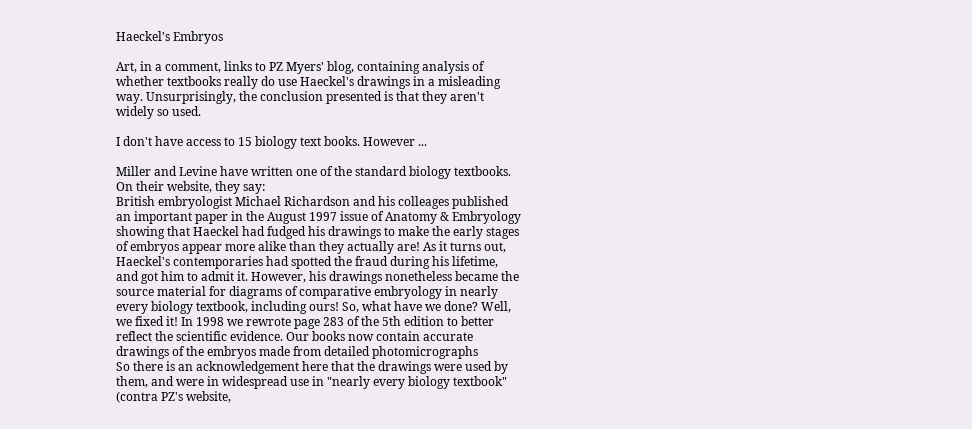Haeckel's Embryos

Art, in a comment, links to PZ Myers' blog, containing analysis of whether textbooks really do use Haeckel's drawings in a misleading way. Unsurprisingly, the conclusion presented is that they aren't widely so used.

I don't have access to 15 biology text books. However ...

Miller and Levine have written one of the standard biology textbooks. On their website, they say:
British embryologist Michael Richardson and his colleages published an important paper in the August 1997 issue of Anatomy & Embryology showing that Haeckel had fudged his drawings to make the early stages of embryos appear more alike than they actually are! As it turns out, Haeckel's contemporaries had spotted the fraud during his lifetime, and got him to admit it. However, his drawings nonetheless became the source material for diagrams of comparative embryology in nearly every biology textbook, including ours! So, what have we done? Well, we fixed it! In 1998 we rewrote page 283 of the 5th edition to better reflect the scientific evidence. Our books now contain accurate drawings of the embryos made from detailed photomicrographs
So there is an acknowledgement here that the drawings were used by them, and were in widespread use in "nearly every biology textbook" (contra PZ's website,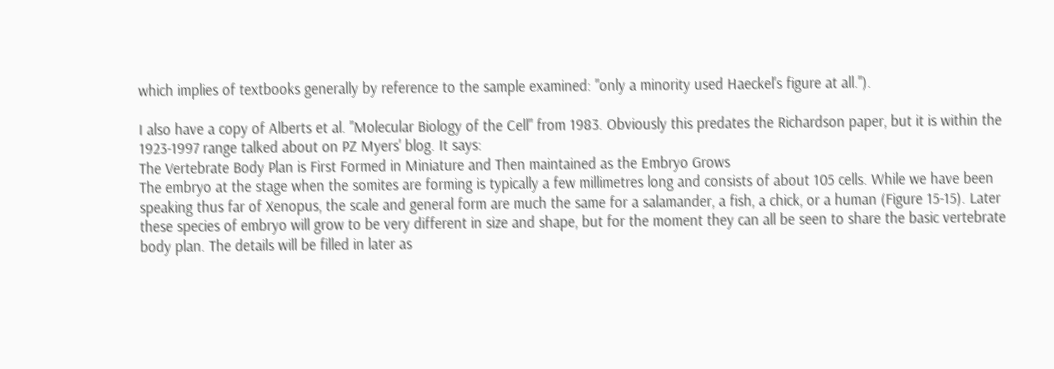which implies of textbooks generally by reference to the sample examined: "only a minority used Haeckel's figure at all.").

I also have a copy of Alberts et al. "Molecular Biology of the Cell" from 1983. Obviously this predates the Richardson paper, but it is within the 1923-1997 range talked about on PZ Myers' blog. It says:
The Vertebrate Body Plan is First Formed in Miniature and Then maintained as the Embryo Grows
The embryo at the stage when the somites are forming is typically a few millimetres long and consists of about 105 cells. While we have been speaking thus far of Xenopus, the scale and general form are much the same for a salamander, a fish, a chick, or a human (Figure 15-15). Later these species of embryo will grow to be very different in size and shape, but for the moment they can all be seen to share the basic vertebrate body plan. The details will be filled in later as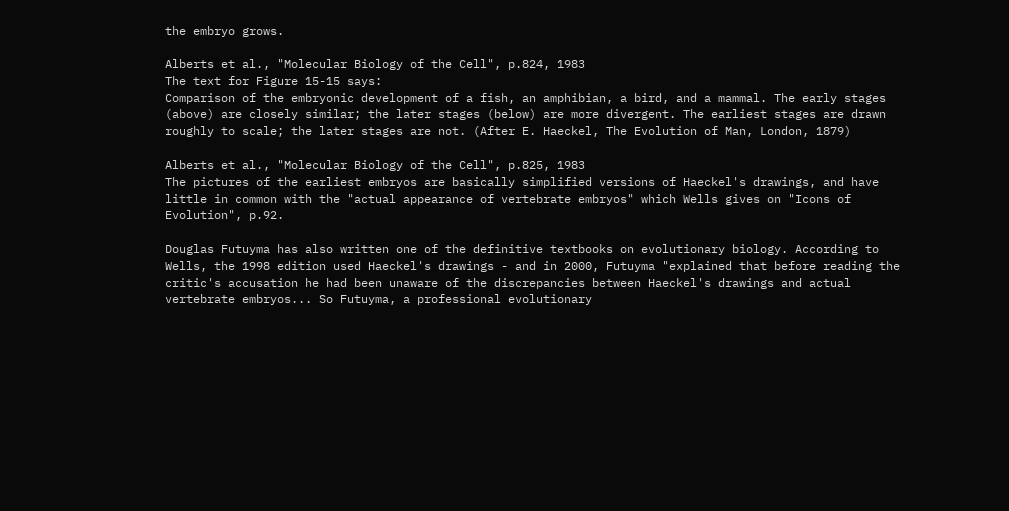the embryo grows.

Alberts et al., "Molecular Biology of the Cell", p.824, 1983
The text for Figure 15-15 says:
Comparison of the embryonic development of a fish, an amphibian, a bird, and a mammal. The early stages (above) are closely similar; the later stages (below) are more divergent. The earliest stages are drawn roughly to scale; the later stages are not. (After E. Haeckel, The Evolution of Man, London, 1879)

Alberts et al., "Molecular Biology of the Cell", p.825, 1983
The pictures of the earliest embryos are basically simplified versions of Haeckel's drawings, and have little in common with the "actual appearance of vertebrate embryos" which Wells gives on "Icons of Evolution", p.92.

Douglas Futuyma has also written one of the definitive textbooks on evolutionary biology. According to Wells, the 1998 edition used Haeckel's drawings - and in 2000, Futuyma "explained that before reading the critic's accusation he had been unaware of the discrepancies between Haeckel's drawings and actual vertebrate embryos... So Futuyma, a professional evolutionary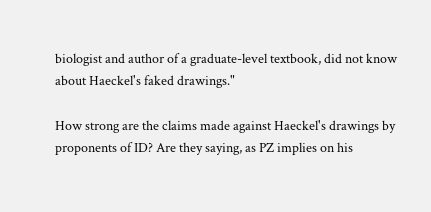biologist and author of a graduate-level textbook, did not know about Haeckel's faked drawings."

How strong are the claims made against Haeckel's drawings by proponents of ID? Are they saying, as PZ implies on his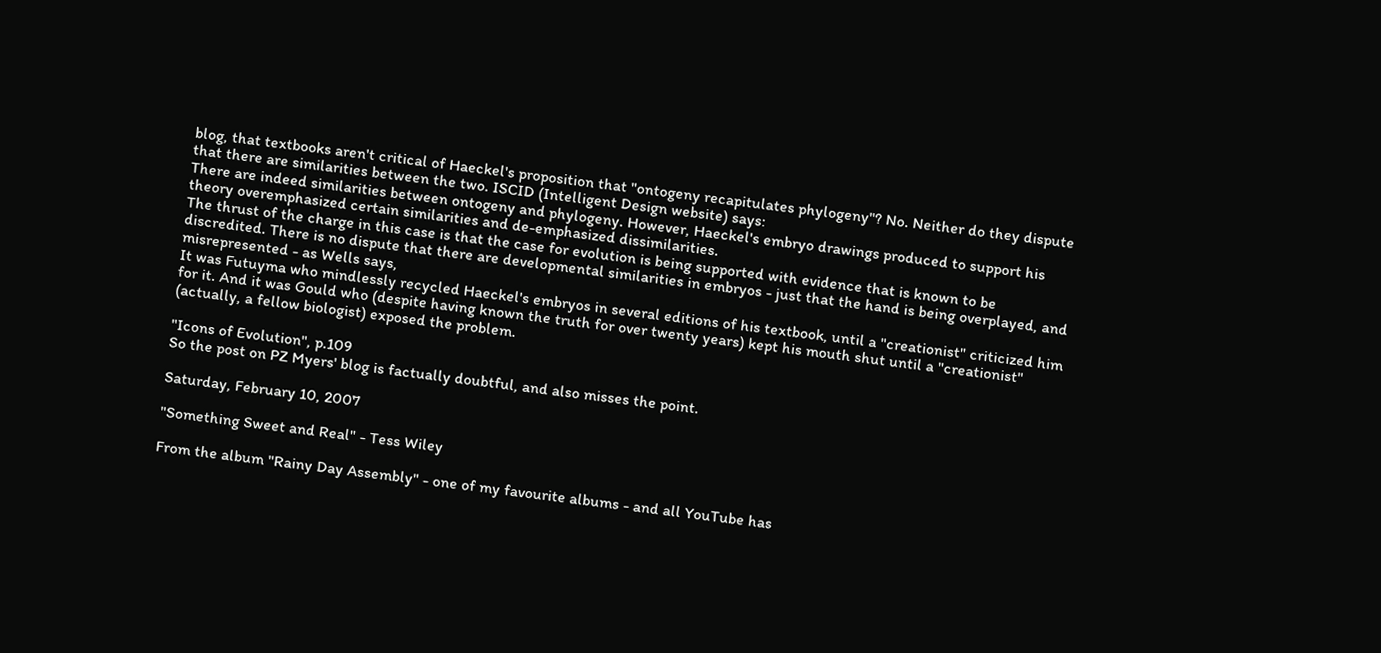blog, that textbooks aren't critical of Haeckel's proposition that "ontogeny recapitulates phylogeny"? No. Neither do they dispute that there are similarities between the two. ISCID (Intelligent Design website) says:
There are indeed similarities between ontogeny and phylogeny. However, Haeckel's embryo drawings produced to support his theory overemphasized certain similarities and de-emphasized dissimilarities.
The thrust of the charge in this case is that the case for evolution is being supported with evidence that is known to be discredited. There is no dispute that there are developmental similarities in embryos - just that the hand is being overplayed, and misrepresented - as Wells says,
It was Futuyma who mindlessly recycled Haeckel's embryos in several editions of his textbook, until a "creationist" criticized him for it. And it was Gould who (despite having known the truth for over twenty years) kept his mouth shut until a "creationist" (actually, a fellow biologist) exposed the problem.

"Icons of Evolution", p.109
So the post on PZ Myers' blog is factually doubtful, and also misses the point.

Saturday, February 10, 2007

"Something Sweet and Real" - Tess Wiley

From the album "Rainy Day Assembly" - one of my favourite albums - and all YouTube has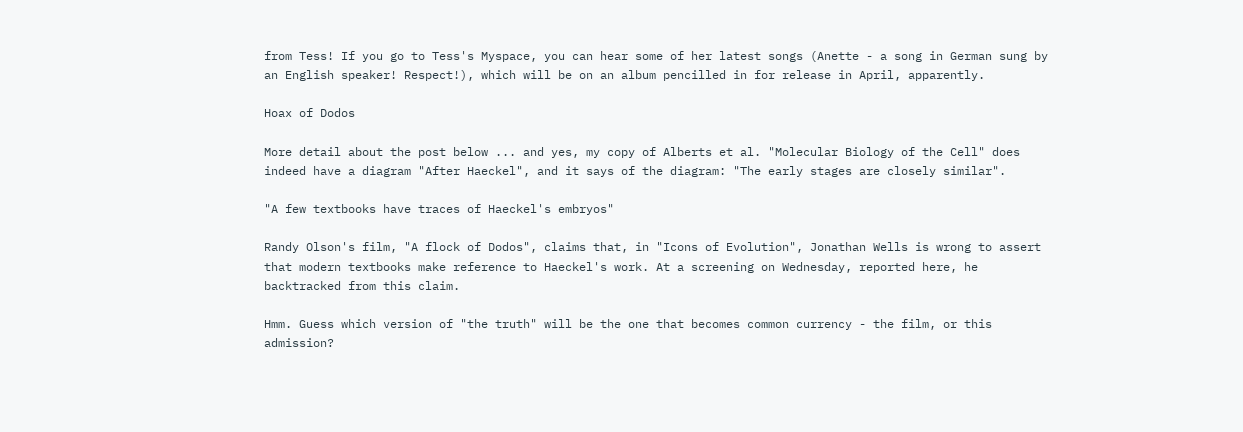from Tess! If you go to Tess's Myspace, you can hear some of her latest songs (Anette - a song in German sung by an English speaker! Respect!), which will be on an album pencilled in for release in April, apparently.

Hoax of Dodos

More detail about the post below ... and yes, my copy of Alberts et al. "Molecular Biology of the Cell" does indeed have a diagram "After Haeckel", and it says of the diagram: "The early stages are closely similar".

"A few textbooks have traces of Haeckel's embryos"

Randy Olson's film, "A flock of Dodos", claims that, in "Icons of Evolution", Jonathan Wells is wrong to assert that modern textbooks make reference to Haeckel's work. At a screening on Wednesday, reported here, he backtracked from this claim.

Hmm. Guess which version of "the truth" will be the one that becomes common currency - the film, or this admission?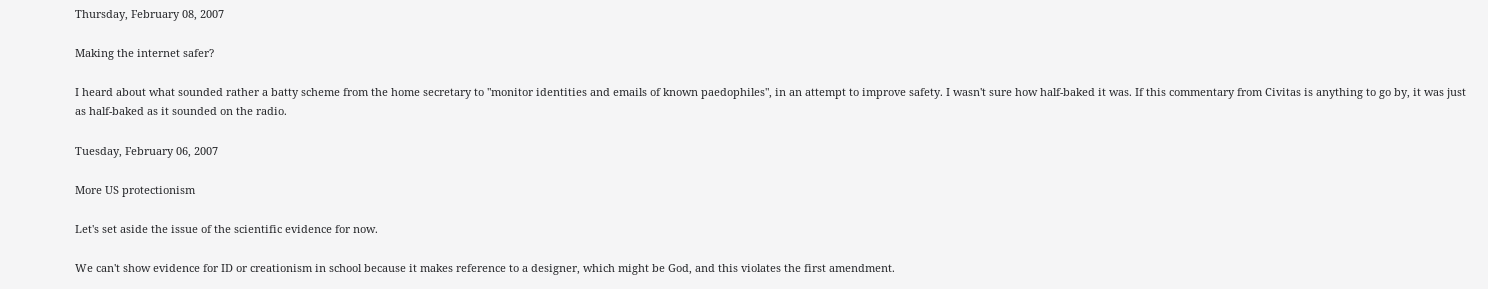Thursday, February 08, 2007

Making the internet safer?

I heard about what sounded rather a batty scheme from the home secretary to "monitor identities and emails of known paedophiles", in an attempt to improve safety. I wasn't sure how half-baked it was. If this commentary from Civitas is anything to go by, it was just as half-baked as it sounded on the radio.

Tuesday, February 06, 2007

More US protectionism

Let's set aside the issue of the scientific evidence for now.

We can't show evidence for ID or creationism in school because it makes reference to a designer, which might be God, and this violates the first amendment.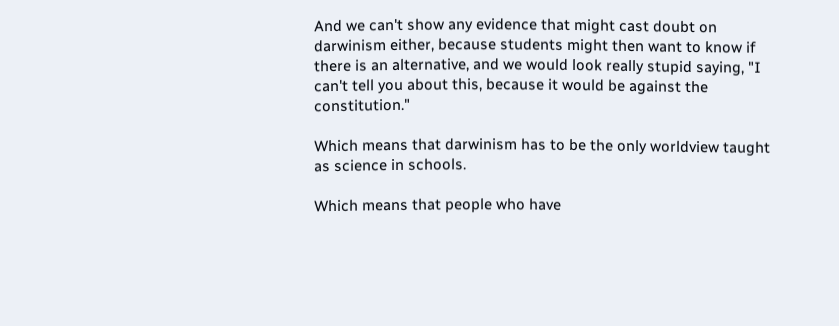And we can't show any evidence that might cast doubt on darwinism either, because students might then want to know if there is an alternative, and we would look really stupid saying, "I can't tell you about this, because it would be against the constitution."

Which means that darwinism has to be the only worldview taught as science in schools.

Which means that people who have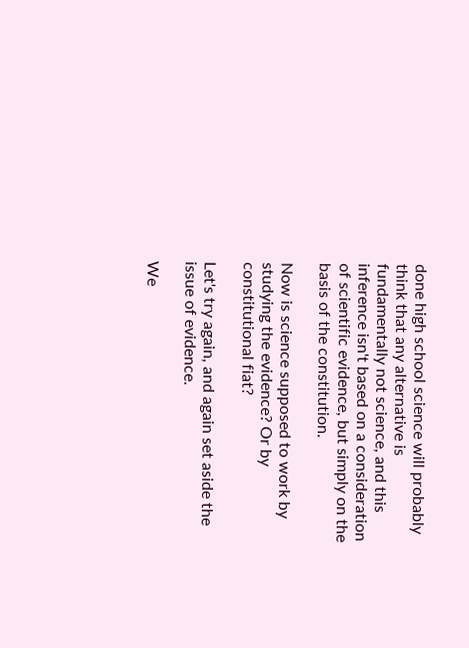done high school science will probably think that any alternative is fundamentally not science, and this inference isn't based on a consideration of scientific evidence, but simply on the basis of the constitution.

Now is science supposed to work by studying the evidence? Or by constitutional fiat?

Let's try again, and again set aside the issue of evidence.

We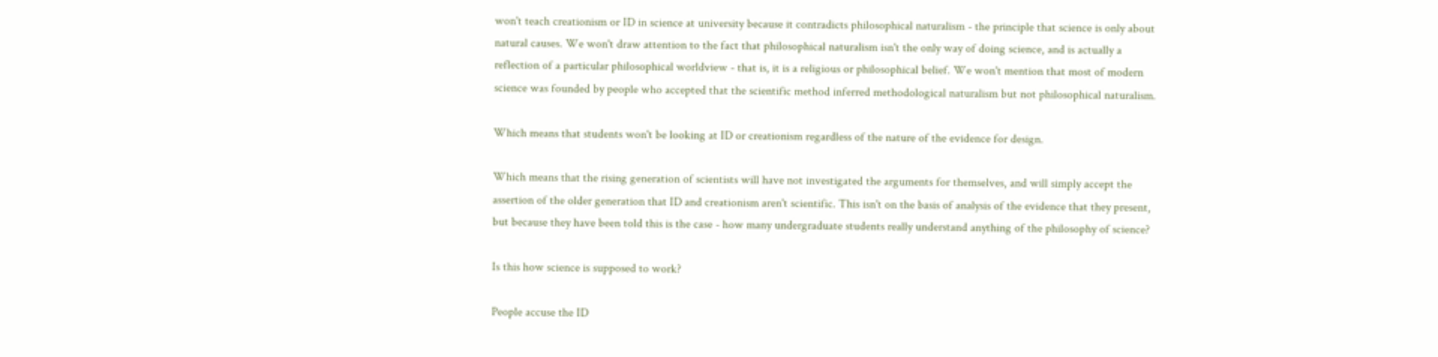won't teach creationism or ID in science at university because it contradicts philosophical naturalism - the principle that science is only about natural causes. We won't draw attention to the fact that philosophical naturalism isn't the only way of doing science, and is actually a reflection of a particular philosophical worldview - that is, it is a religious or philosophical belief. We won't mention that most of modern science was founded by people who accepted that the scientific method inferred methodological naturalism but not philosophical naturalism.

Which means that students won't be looking at ID or creationism regardless of the nature of the evidence for design.

Which means that the rising generation of scientists will have not investigated the arguments for themselves, and will simply accept the assertion of the older generation that ID and creationism aren't scientific. This isn't on the basis of analysis of the evidence that they present, but because they have been told this is the case - how many undergraduate students really understand anything of the philosophy of science?

Is this how science is supposed to work?

People accuse the ID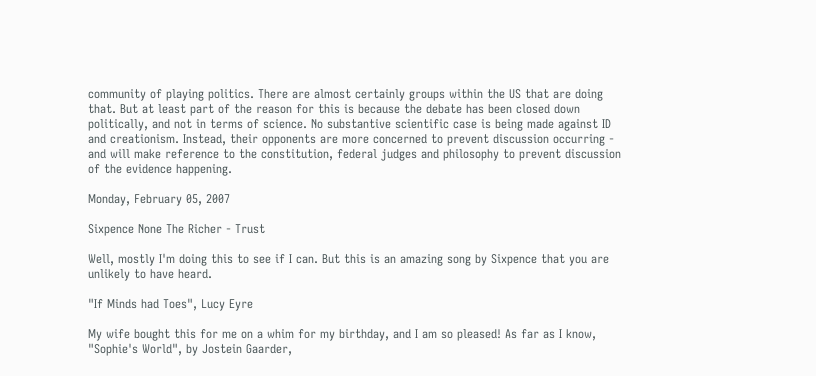community of playing politics. There are almost certainly groups within the US that are doing that. But at least part of the reason for this is because the debate has been closed down politically, and not in terms of science. No substantive scientific case is being made against ID and creationism. Instead, their opponents are more concerned to prevent discussion occurring - and will make reference to the constitution, federal judges and philosophy to prevent discussion of the evidence happening.

Monday, February 05, 2007

Sixpence None The Richer - Trust

Well, mostly I'm doing this to see if I can. But this is an amazing song by Sixpence that you are unlikely to have heard.

"If Minds had Toes", Lucy Eyre

My wife bought this for me on a whim for my birthday, and I am so pleased! As far as I know, "Sophie's World", by Jostein Gaarder,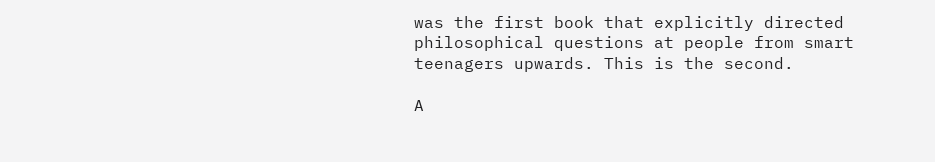was the first book that explicitly directed philosophical questions at people from smart teenagers upwards. This is the second.

A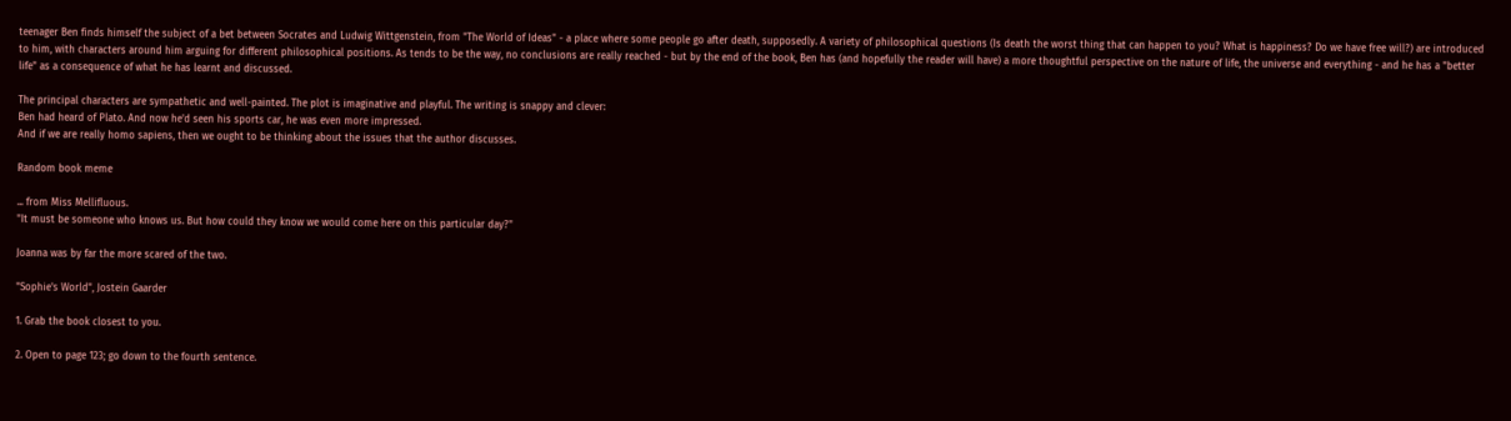teenager Ben finds himself the subject of a bet between Socrates and Ludwig Wittgenstein, from "The World of Ideas" - a place where some people go after death, supposedly. A variety of philosophical questions (Is death the worst thing that can happen to you? What is happiness? Do we have free will?) are introduced to him, with characters around him arguing for different philosophical positions. As tends to be the way, no conclusions are really reached - but by the end of the book, Ben has (and hopefully the reader will have) a more thoughtful perspective on the nature of life, the universe and everything - and he has a "better life" as a consequence of what he has learnt and discussed.

The principal characters are sympathetic and well-painted. The plot is imaginative and playful. The writing is snappy and clever:
Ben had heard of Plato. And now he'd seen his sports car, he was even more impressed.
And if we are really homo sapiens, then we ought to be thinking about the issues that the author discusses.

Random book meme

... from Miss Mellifluous.
"It must be someone who knows us. But how could they know we would come here on this particular day?"

Joanna was by far the more scared of the two.

"Sophie's World", Jostein Gaarder

1. Grab the book closest to you.

2. Open to page 123; go down to the fourth sentence.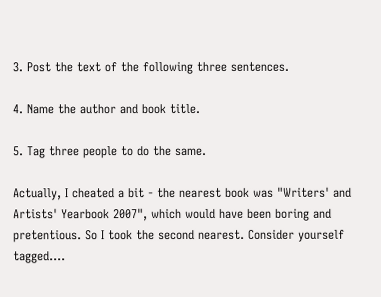3. Post the text of the following three sentences.

4. Name the author and book title.

5. Tag three people to do the same.

Actually, I cheated a bit - the nearest book was "Writers' and Artists' Yearbook 2007", which would have been boring and pretentious. So I took the second nearest. Consider yourself tagged....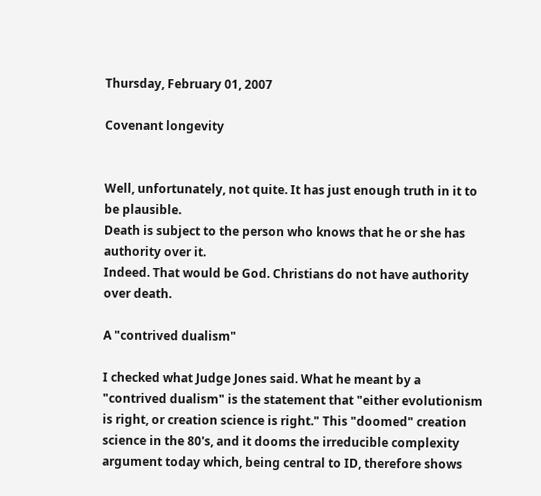Thursday, February 01, 2007

Covenant longevity


Well, unfortunately, not quite. It has just enough truth in it to be plausible.
Death is subject to the person who knows that he or she has authority over it.
Indeed. That would be God. Christians do not have authority over death.

A "contrived dualism"

I checked what Judge Jones said. What he meant by a "contrived dualism" is the statement that "either evolutionism is right, or creation science is right." This "doomed" creation science in the 80's, and it dooms the irreducible complexity argument today which, being central to ID, therefore shows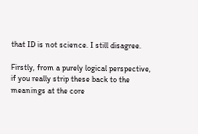that ID is not science. I still disagree.

Firstly, from a purely logical perspective, if you really strip these back to the meanings at the core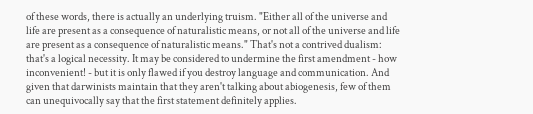of these words, there is actually an underlying truism. "Either all of the universe and life are present as a consequence of naturalistic means, or not all of the universe and life are present as a consequence of naturalistic means." That's not a contrived dualism: that's a logical necessity. It may be considered to undermine the first amendment - how inconvenient! - but it is only flawed if you destroy language and communication. And given that darwinists maintain that they aren't talking about abiogenesis, few of them can unequivocally say that the first statement definitely applies.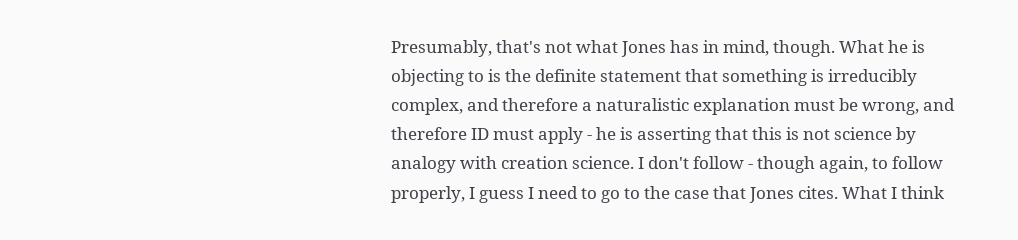Presumably, that's not what Jones has in mind, though. What he is objecting to is the definite statement that something is irreducibly complex, and therefore a naturalistic explanation must be wrong, and therefore ID must apply - he is asserting that this is not science by analogy with creation science. I don't follow - though again, to follow properly, I guess I need to go to the case that Jones cites. What I think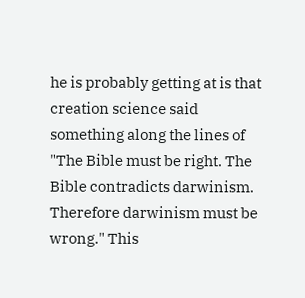he is probably getting at is that creation science said something along the lines of "The Bible must be right. The Bible contradicts darwinism. Therefore darwinism must be wrong." This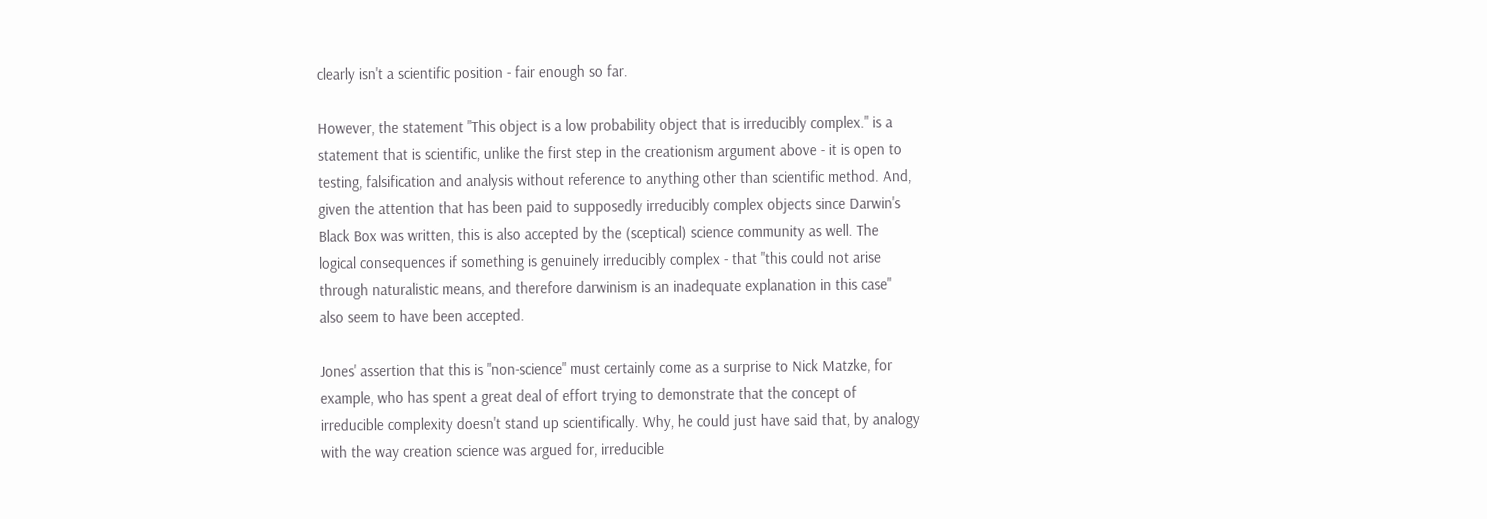clearly isn't a scientific position - fair enough so far.

However, the statement "This object is a low probability object that is irreducibly complex." is a statement that is scientific, unlike the first step in the creationism argument above - it is open to testing, falsification and analysis without reference to anything other than scientific method. And, given the attention that has been paid to supposedly irreducibly complex objects since Darwin's Black Box was written, this is also accepted by the (sceptical) science community as well. The logical consequences if something is genuinely irreducibly complex - that "this could not arise through naturalistic means, and therefore darwinism is an inadequate explanation in this case" also seem to have been accepted.

Jones' assertion that this is "non-science" must certainly come as a surprise to Nick Matzke, for example, who has spent a great deal of effort trying to demonstrate that the concept of irreducible complexity doesn't stand up scientifically. Why, he could just have said that, by analogy with the way creation science was argued for, irreducible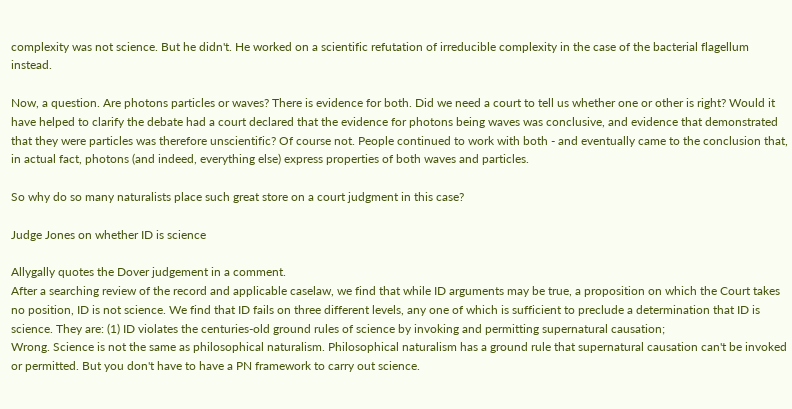complexity was not science. But he didn't. He worked on a scientific refutation of irreducible complexity in the case of the bacterial flagellum instead.

Now, a question. Are photons particles or waves? There is evidence for both. Did we need a court to tell us whether one or other is right? Would it have helped to clarify the debate had a court declared that the evidence for photons being waves was conclusive, and evidence that demonstrated that they were particles was therefore unscientific? Of course not. People continued to work with both - and eventually came to the conclusion that, in actual fact, photons (and indeed, everything else) express properties of both waves and particles.

So why do so many naturalists place such great store on a court judgment in this case?

Judge Jones on whether ID is science

Allygally quotes the Dover judgement in a comment.
After a searching review of the record and applicable caselaw, we find that while ID arguments may be true, a proposition on which the Court takes no position, ID is not science. We find that ID fails on three different levels, any one of which is sufficient to preclude a determination that ID is science. They are: (1) ID violates the centuries-old ground rules of science by invoking and permitting supernatural causation;
Wrong. Science is not the same as philosophical naturalism. Philosophical naturalism has a ground rule that supernatural causation can't be invoked or permitted. But you don't have to have a PN framework to carry out science.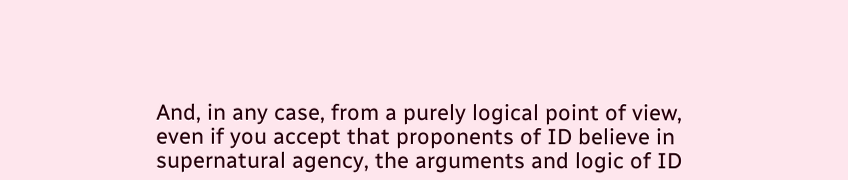And, in any case, from a purely logical point of view, even if you accept that proponents of ID believe in supernatural agency, the arguments and logic of ID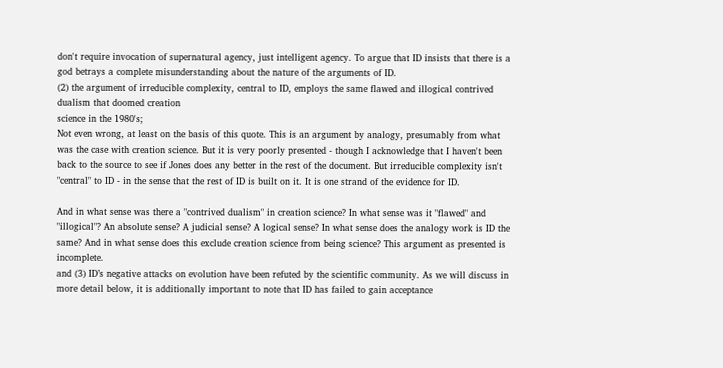don't require invocation of supernatural agency, just intelligent agency. To argue that ID insists that there is a god betrays a complete misunderstanding about the nature of the arguments of ID.
(2) the argument of irreducible complexity, central to ID, employs the same flawed and illogical contrived dualism that doomed creation
science in the 1980's;
Not even wrong, at least on the basis of this quote. This is an argument by analogy, presumably from what was the case with creation science. But it is very poorly presented - though I acknowledge that I haven't been back to the source to see if Jones does any better in the rest of the document. But irreducible complexity isn't "central" to ID - in the sense that the rest of ID is built on it. It is one strand of the evidence for ID.

And in what sense was there a "contrived dualism" in creation science? In what sense was it "flawed" and "illogical"? An absolute sense? A judicial sense? A logical sense? In what sense does the analogy work is ID the same? And in what sense does this exclude creation science from being science? This argument as presented is incomplete.
and (3) ID’s negative attacks on evolution have been refuted by the scientific community. As we will discuss in more detail below, it is additionally important to note that ID has failed to gain acceptance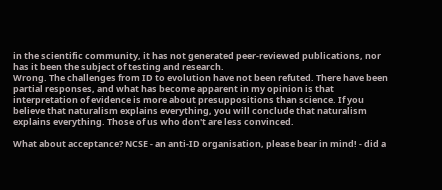in the scientific community, it has not generated peer-reviewed publications, nor has it been the subject of testing and research.
Wrong. The challenges from ID to evolution have not been refuted. There have been partial responses, and what has become apparent in my opinion is that interpretation of evidence is more about presuppositions than science. If you believe that naturalism explains everything, you will conclude that naturalism explains everything. Those of us who don't are less convinced.

What about acceptance? NCSE - an anti-ID organisation, please bear in mind! - did a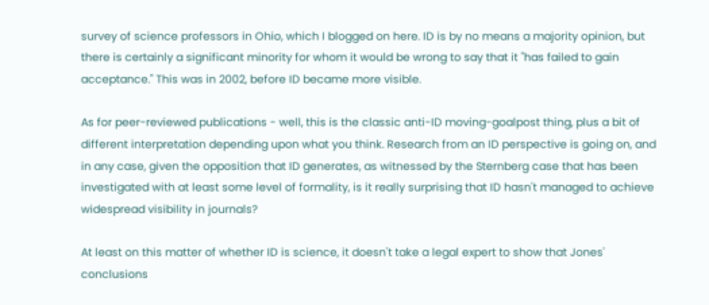survey of science professors in Ohio, which I blogged on here. ID is by no means a majority opinion, but there is certainly a significant minority for whom it would be wrong to say that it "has failed to gain acceptance." This was in 2002, before ID became more visible.

As for peer-reviewed publications - well, this is the classic anti-ID moving-goalpost thing, plus a bit of different interpretation depending upon what you think. Research from an ID perspective is going on, and in any case, given the opposition that ID generates, as witnessed by the Sternberg case that has been investigated with at least some level of formality, is it really surprising that ID hasn't managed to achieve widespread visibility in journals?

At least on this matter of whether ID is science, it doesn't take a legal expert to show that Jones' conclusions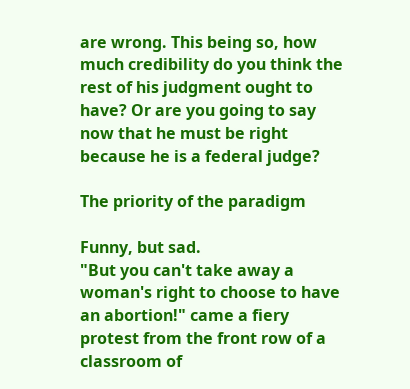are wrong. This being so, how much credibility do you think the rest of his judgment ought to have? Or are you going to say now that he must be right because he is a federal judge?

The priority of the paradigm

Funny, but sad.
"But you can't take away a woman's right to choose to have an abortion!" came a fiery protest from the front row of a classroom of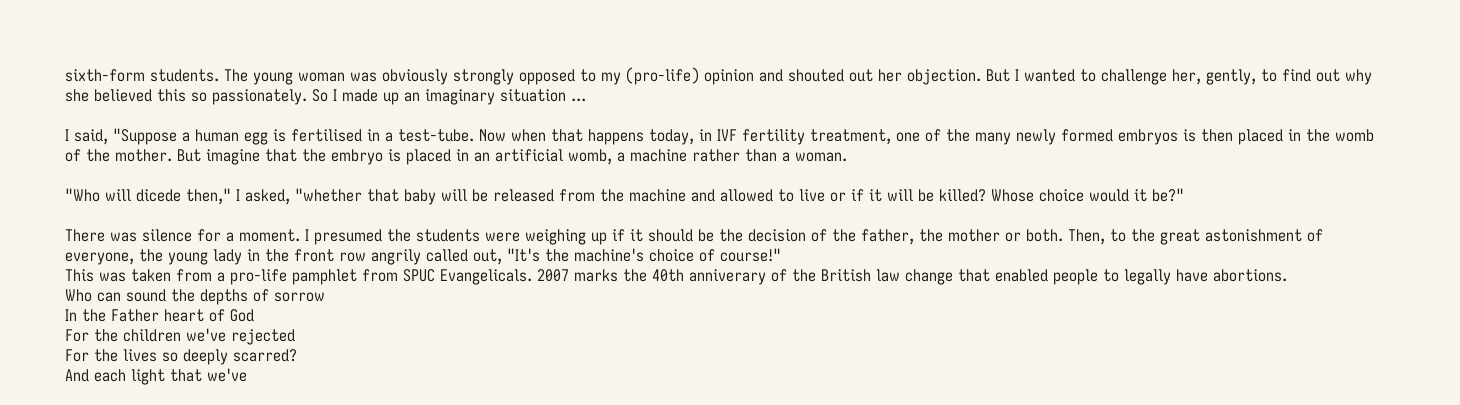sixth-form students. The young woman was obviously strongly opposed to my (pro-life) opinion and shouted out her objection. But I wanted to challenge her, gently, to find out why she believed this so passionately. So I made up an imaginary situation ...

I said, "Suppose a human egg is fertilised in a test-tube. Now when that happens today, in IVF fertility treatment, one of the many newly formed embryos is then placed in the womb of the mother. But imagine that the embryo is placed in an artificial womb, a machine rather than a woman.

"Who will dicede then," I asked, "whether that baby will be released from the machine and allowed to live or if it will be killed? Whose choice would it be?"

There was silence for a moment. I presumed the students were weighing up if it should be the decision of the father, the mother or both. Then, to the great astonishment of everyone, the young lady in the front row angrily called out, "It's the machine's choice of course!"
This was taken from a pro-life pamphlet from SPUC Evangelicals. 2007 marks the 40th anniverary of the British law change that enabled people to legally have abortions.
Who can sound the depths of sorrow
In the Father heart of God
For the children we've rejected
For the lives so deeply scarred?
And each light that we've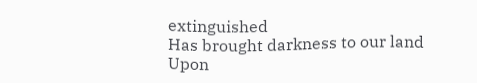extinguished
Has brought darkness to our land
Upon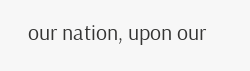our nation, upon our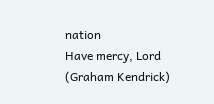nation
Have mercy, Lord
(Graham Kendrick)